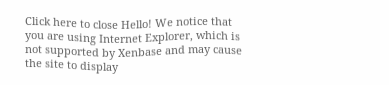Click here to close Hello! We notice that you are using Internet Explorer, which is not supported by Xenbase and may cause the site to display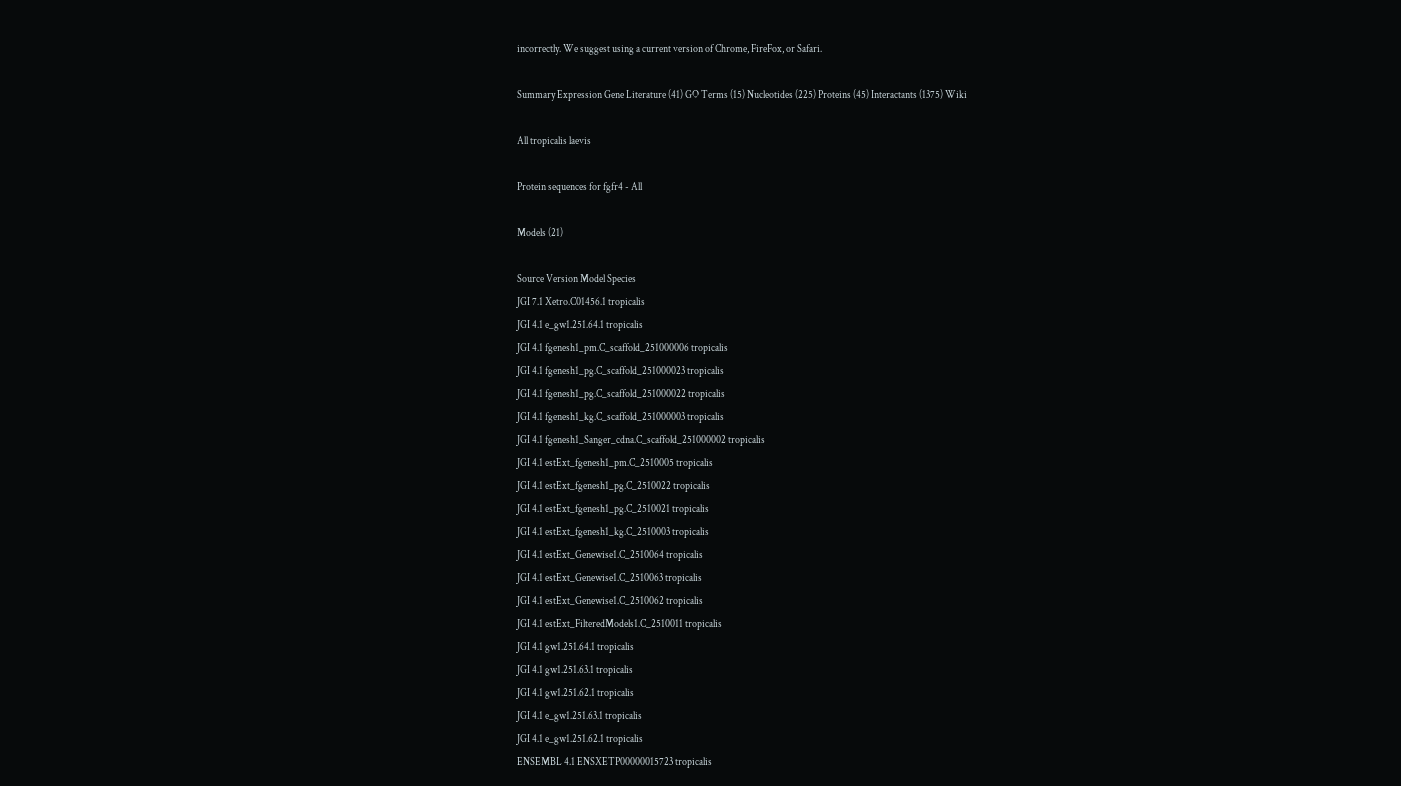incorrectly. We suggest using a current version of Chrome, FireFox, or Safari.

Summary Expression Gene Literature (41) GO Terms (15) Nucleotides (225) Proteins (45) Interactants (1375) Wiki

All tropicalis laevis

Protein sequences for fgfr4 - All

Models (21)

Source Version Model Species
JGI 7.1 Xetro.C01456.1 tropicalis
JGI 4.1 e_gw1.251.64.1 tropicalis
JGI 4.1 fgenesh1_pm.C_scaffold_251000006 tropicalis
JGI 4.1 fgenesh1_pg.C_scaffold_251000023 tropicalis
JGI 4.1 fgenesh1_pg.C_scaffold_251000022 tropicalis
JGI 4.1 fgenesh1_kg.C_scaffold_251000003 tropicalis
JGI 4.1 fgenesh1_Sanger_cdna.C_scaffold_251000002 tropicalis
JGI 4.1 estExt_fgenesh1_pm.C_2510005 tropicalis
JGI 4.1 estExt_fgenesh1_pg.C_2510022 tropicalis
JGI 4.1 estExt_fgenesh1_pg.C_2510021 tropicalis
JGI 4.1 estExt_fgenesh1_kg.C_2510003 tropicalis
JGI 4.1 estExt_Genewise1.C_2510064 tropicalis
JGI 4.1 estExt_Genewise1.C_2510063 tropicalis
JGI 4.1 estExt_Genewise1.C_2510062 tropicalis
JGI 4.1 estExt_FilteredModels1.C_2510011 tropicalis
JGI 4.1 gw1.251.64.1 tropicalis
JGI 4.1 gw1.251.63.1 tropicalis
JGI 4.1 gw1.251.62.1 tropicalis
JGI 4.1 e_gw1.251.63.1 tropicalis
JGI 4.1 e_gw1.251.62.1 tropicalis
ENSEMBL 4.1 ENSXETP00000015723 tropicalis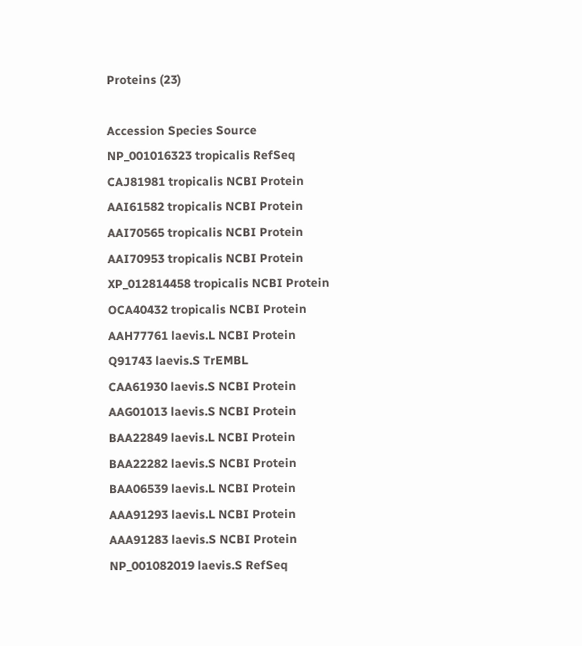Proteins (23)

Accession Species Source
NP_001016323 tropicalis RefSeq
CAJ81981 tropicalis NCBI Protein
AAI61582 tropicalis NCBI Protein
AAI70565 tropicalis NCBI Protein
AAI70953 tropicalis NCBI Protein
XP_012814458 tropicalis NCBI Protein
OCA40432 tropicalis NCBI Protein
AAH77761 laevis.L NCBI Protein
Q91743 laevis.S TrEMBL
CAA61930 laevis.S NCBI Protein
AAG01013 laevis.S NCBI Protein
BAA22849 laevis.L NCBI Protein
BAA22282 laevis.S NCBI Protein
BAA06539 laevis.L NCBI Protein
AAA91293 laevis.L NCBI Protein
AAA91283 laevis.S NCBI Protein
NP_001082019 laevis.S RefSeq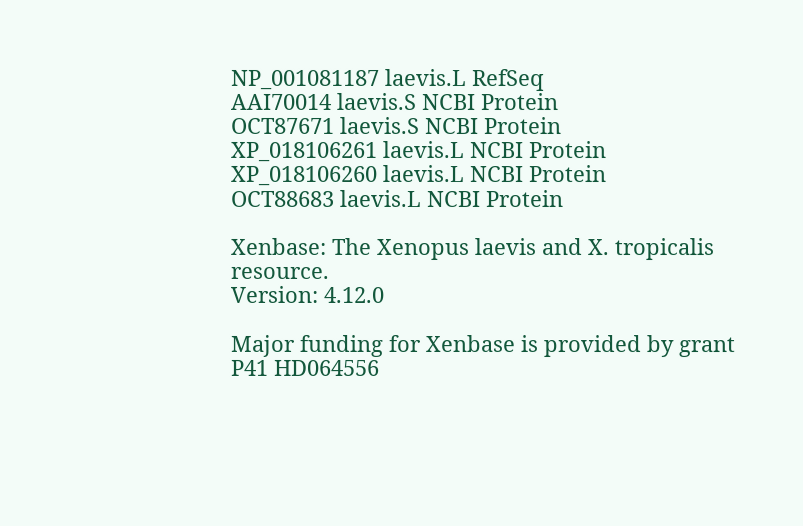NP_001081187 laevis.L RefSeq
AAI70014 laevis.S NCBI Protein
OCT87671 laevis.S NCBI Protein
XP_018106261 laevis.L NCBI Protein
XP_018106260 laevis.L NCBI Protein
OCT88683 laevis.L NCBI Protein

Xenbase: The Xenopus laevis and X. tropicalis resource.
Version: 4.12.0

Major funding for Xenbase is provided by grant P41 HD064556